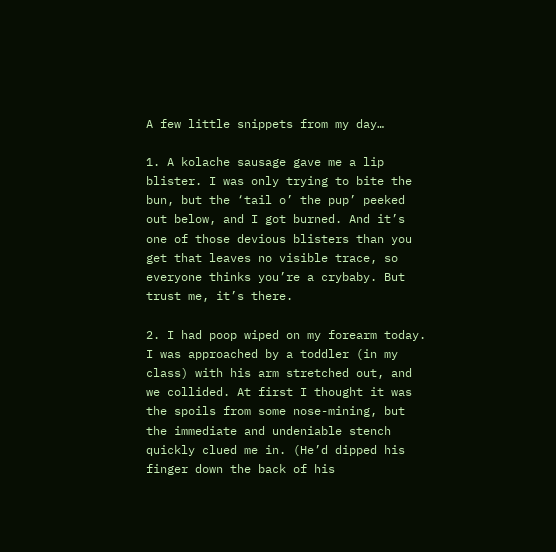A few little snippets from my day…

1. A kolache sausage gave me a lip blister. I was only trying to bite the bun, but the ‘tail o’ the pup’ peeked out below, and I got burned. And it’s one of those devious blisters than you get that leaves no visible trace, so everyone thinks you’re a crybaby. But trust me, it’s there.

2. I had poop wiped on my forearm today. I was approached by a toddler (in my class) with his arm stretched out, and we collided. At first I thought it was the spoils from some nose-mining, but the immediate and undeniable stench quickly clued me in. (He’d dipped his finger down the back of his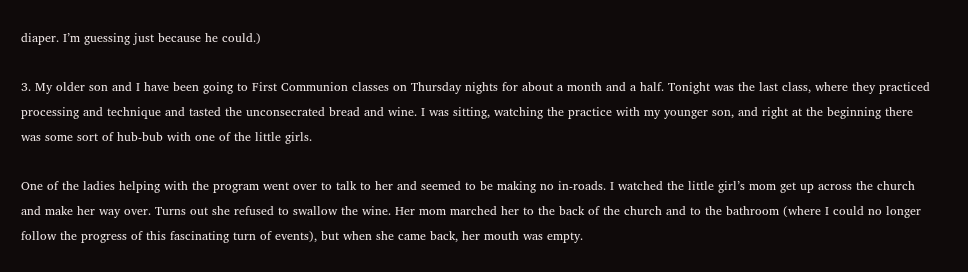diaper. I’m guessing just because he could.)

3. My older son and I have been going to First Communion classes on Thursday nights for about a month and a half. Tonight was the last class, where they practiced processing and technique and tasted the unconsecrated bread and wine. I was sitting, watching the practice with my younger son, and right at the beginning there was some sort of hub-bub with one of the little girls.

One of the ladies helping with the program went over to talk to her and seemed to be making no in-roads. I watched the little girl’s mom get up across the church and make her way over. Turns out she refused to swallow the wine. Her mom marched her to the back of the church and to the bathroom (where I could no longer follow the progress of this fascinating turn of events), but when she came back, her mouth was empty.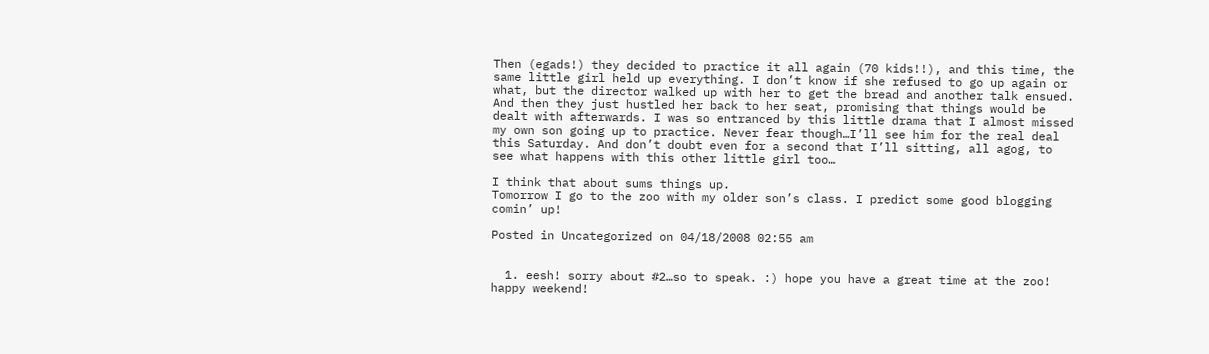Then (egads!) they decided to practice it all again (70 kids!!), and this time, the same little girl held up everything. I don’t know if she refused to go up again or what, but the director walked up with her to get the bread and another talk ensued. And then they just hustled her back to her seat, promising that things would be dealt with afterwards. I was so entranced by this little drama that I almost missed my own son going up to practice. Never fear though…I’ll see him for the real deal this Saturday. And don’t doubt even for a second that I’ll sitting, all agog, to see what happens with this other little girl too…

I think that about sums things up.
Tomorrow I go to the zoo with my older son’s class. I predict some good blogging comin’ up!

Posted in Uncategorized on 04/18/2008 02:55 am


  1. eesh! sorry about #2…so to speak. :) hope you have a great time at the zoo! happy weekend!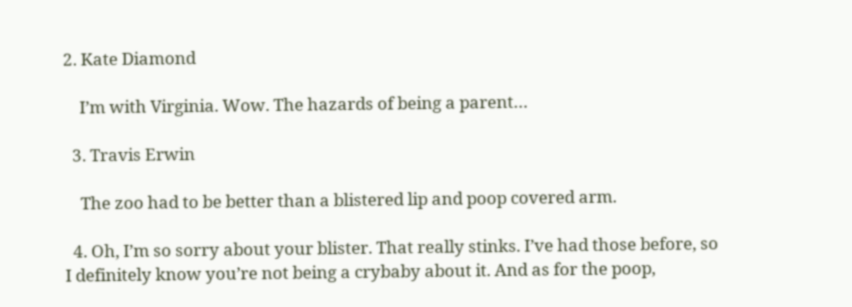2. Kate Diamond

    I’m with Virginia. Wow. The hazards of being a parent…

  3. Travis Erwin

    The zoo had to be better than a blistered lip and poop covered arm.

  4. Oh, I’m so sorry about your blister. That really stinks. I’ve had those before, so I definitely know you’re not being a crybaby about it. And as for the poop,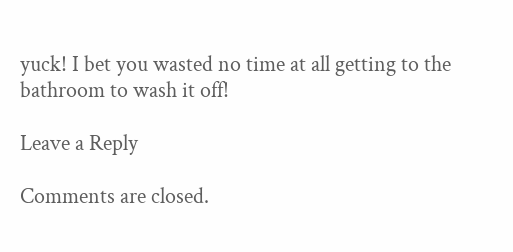yuck! I bet you wasted no time at all getting to the bathroom to wash it off!

Leave a Reply

Comments are closed.